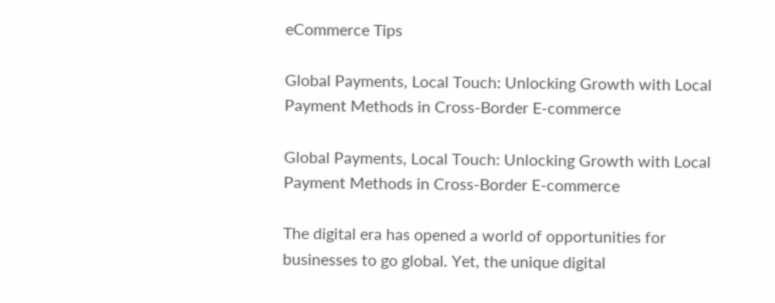eCommerce Tips

Global Payments, Local Touch: Unlocking Growth with Local Payment Methods in Cross-Border E-commerce

Global Payments, Local Touch: Unlocking Growth with Local Payment Methods in Cross-Border E-commerce

The digital era has opened a world of opportunities for businesses to go global. Yet, the unique digital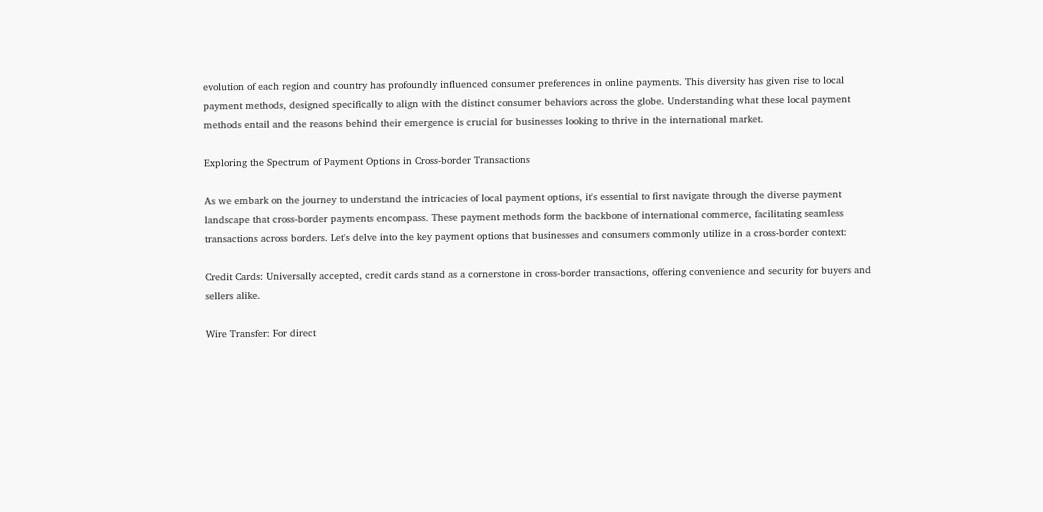evolution of each region and country has profoundly influenced consumer preferences in online payments. This diversity has given rise to local payment methods, designed specifically to align with the distinct consumer behaviors across the globe. Understanding what these local payment methods entail and the reasons behind their emergence is crucial for businesses looking to thrive in the international market.

Exploring the Spectrum of Payment Options in Cross-border Transactions

As we embark on the journey to understand the intricacies of local payment options, it's essential to first navigate through the diverse payment landscape that cross-border payments encompass. These payment methods form the backbone of international commerce, facilitating seamless transactions across borders. Let's delve into the key payment options that businesses and consumers commonly utilize in a cross-border context:

Credit Cards: Universally accepted, credit cards stand as a cornerstone in cross-border transactions, offering convenience and security for buyers and sellers alike.

Wire Transfer: For direct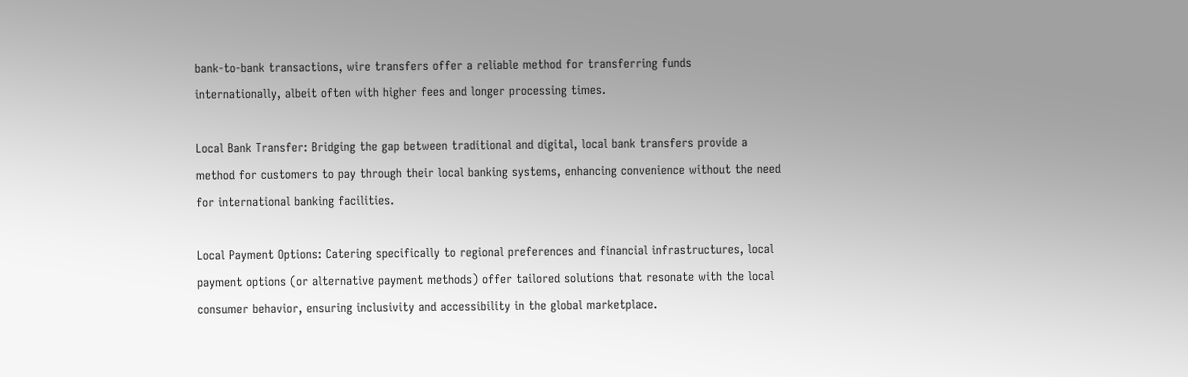bank-to-bank transactions, wire transfers offer a reliable method for transferring funds internationally, albeit often with higher fees and longer processing times.

Local Bank Transfer: Bridging the gap between traditional and digital, local bank transfers provide a method for customers to pay through their local banking systems, enhancing convenience without the need for international banking facilities.

Local Payment Options: Catering specifically to regional preferences and financial infrastructures, local payment options (or alternative payment methods) offer tailored solutions that resonate with the local consumer behavior, ensuring inclusivity and accessibility in the global marketplace.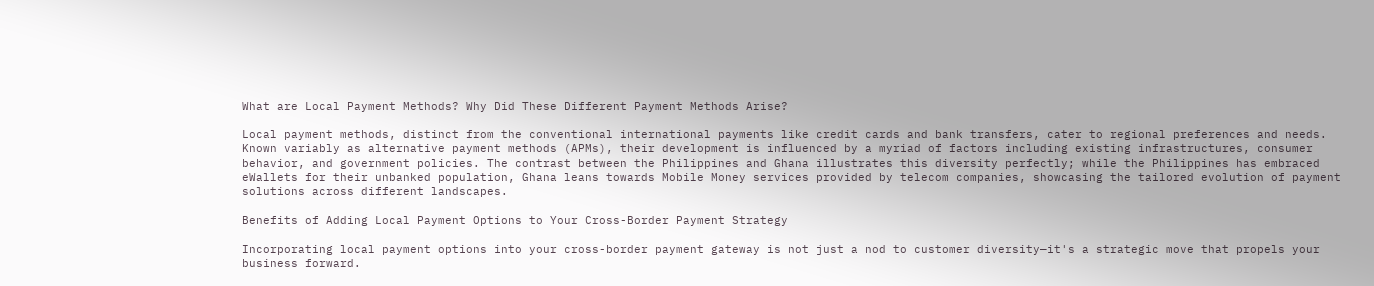What are Local Payment Methods? Why Did These Different Payment Methods Arise?

Local payment methods, distinct from the conventional international payments like credit cards and bank transfers, cater to regional preferences and needs. Known variably as alternative payment methods (APMs), their development is influenced by a myriad of factors including existing infrastructures, consumer behavior, and government policies. The contrast between the Philippines and Ghana illustrates this diversity perfectly; while the Philippines has embraced eWallets for their unbanked population, Ghana leans towards Mobile Money services provided by telecom companies, showcasing the tailored evolution of payment solutions across different landscapes.

Benefits of Adding Local Payment Options to Your Cross-Border Payment Strategy

Incorporating local payment options into your cross-border payment gateway is not just a nod to customer diversity—it's a strategic move that propels your business forward.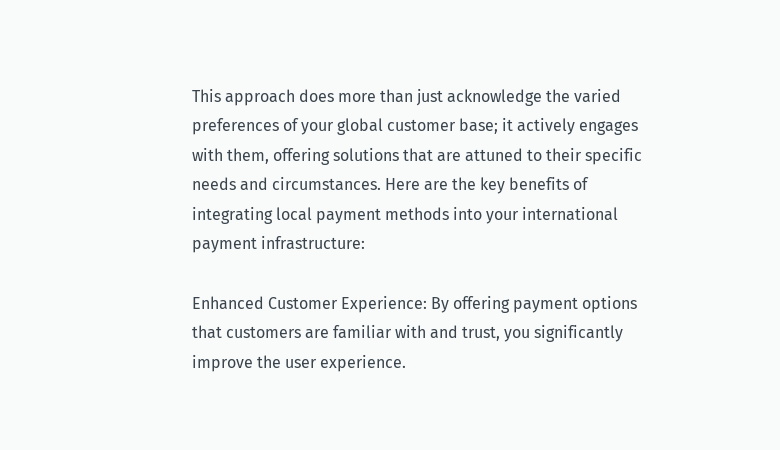This approach does more than just acknowledge the varied preferences of your global customer base; it actively engages with them, offering solutions that are attuned to their specific needs and circumstances. Here are the key benefits of integrating local payment methods into your international payment infrastructure:

Enhanced Customer Experience: By offering payment options that customers are familiar with and trust, you significantly improve the user experience.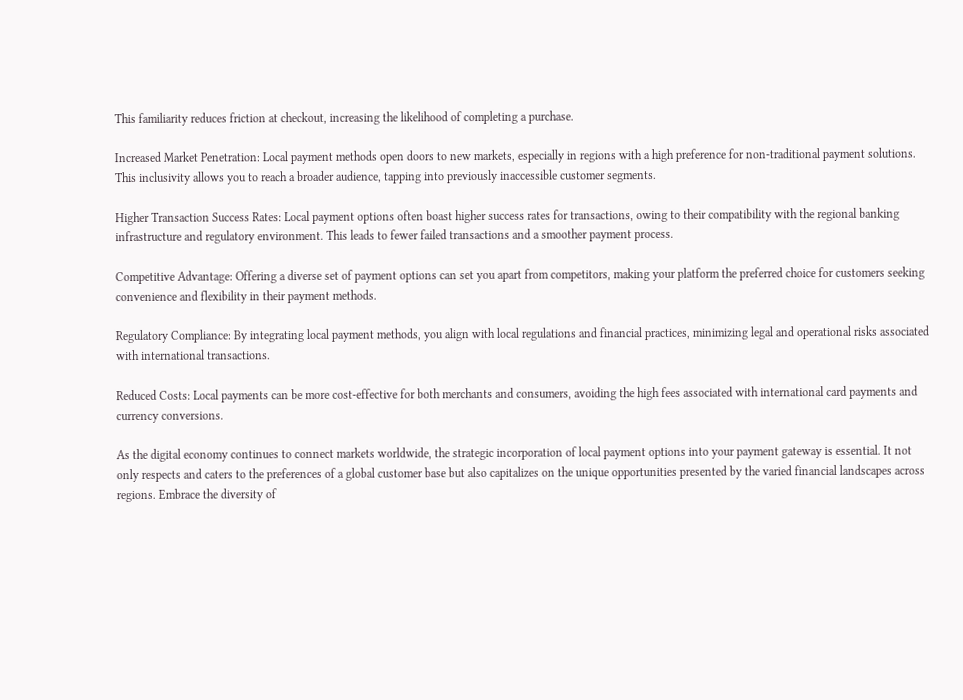This familiarity reduces friction at checkout, increasing the likelihood of completing a purchase.

Increased Market Penetration: Local payment methods open doors to new markets, especially in regions with a high preference for non-traditional payment solutions. This inclusivity allows you to reach a broader audience, tapping into previously inaccessible customer segments.

Higher Transaction Success Rates: Local payment options often boast higher success rates for transactions, owing to their compatibility with the regional banking infrastructure and regulatory environment. This leads to fewer failed transactions and a smoother payment process.

Competitive Advantage: Offering a diverse set of payment options can set you apart from competitors, making your platform the preferred choice for customers seeking convenience and flexibility in their payment methods.

Regulatory Compliance: By integrating local payment methods, you align with local regulations and financial practices, minimizing legal and operational risks associated with international transactions.

Reduced Costs: Local payments can be more cost-effective for both merchants and consumers, avoiding the high fees associated with international card payments and currency conversions.

As the digital economy continues to connect markets worldwide, the strategic incorporation of local payment options into your payment gateway is essential. It not only respects and caters to the preferences of a global customer base but also capitalizes on the unique opportunities presented by the varied financial landscapes across regions. Embrace the diversity of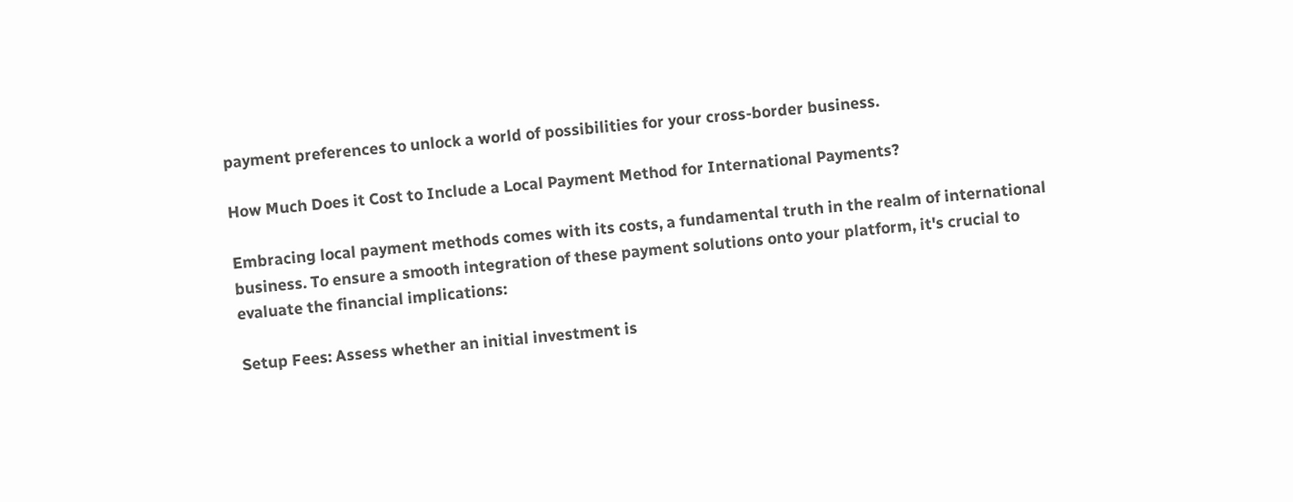payment preferences to unlock a world of possibilities for your cross-border business.

How Much Does it Cost to Include a Local Payment Method for International Payments?

Embracing local payment methods comes with its costs, a fundamental truth in the realm of international business. To ensure a smooth integration of these payment solutions onto your platform, it's crucial to evaluate the financial implications:

Setup Fees: Assess whether an initial investment is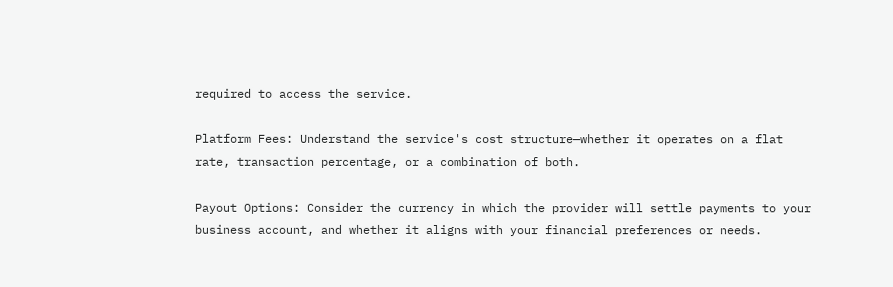required to access the service.

Platform Fees: Understand the service's cost structure—whether it operates on a flat rate, transaction percentage, or a combination of both.

Payout Options: Consider the currency in which the provider will settle payments to your business account, and whether it aligns with your financial preferences or needs.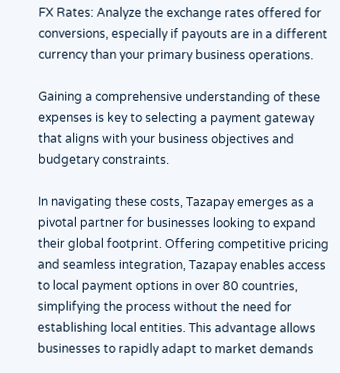FX Rates: Analyze the exchange rates offered for conversions, especially if payouts are in a different currency than your primary business operations.

Gaining a comprehensive understanding of these expenses is key to selecting a payment gateway that aligns with your business objectives and budgetary constraints.

In navigating these costs, Tazapay emerges as a pivotal partner for businesses looking to expand their global footprint. Offering competitive pricing and seamless integration, Tazapay enables access to local payment options in over 80 countries, simplifying the process without the need for establishing local entities. This advantage allows businesses to rapidly adapt to market demands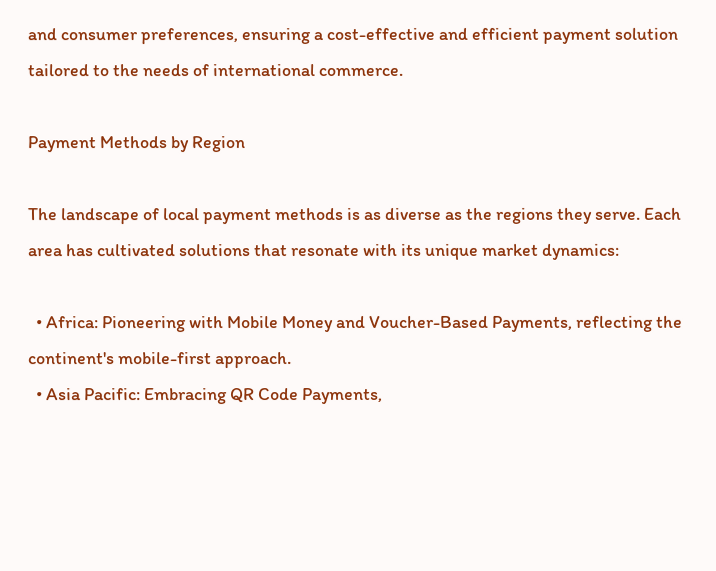and consumer preferences, ensuring a cost-effective and efficient payment solution tailored to the needs of international commerce.

Payment Methods by Region

The landscape of local payment methods is as diverse as the regions they serve. Each area has cultivated solutions that resonate with its unique market dynamics:

  • Africa: Pioneering with Mobile Money and Voucher-Based Payments, reflecting the continent's mobile-first approach.
  • Asia Pacific: Embracing QR Code Payments,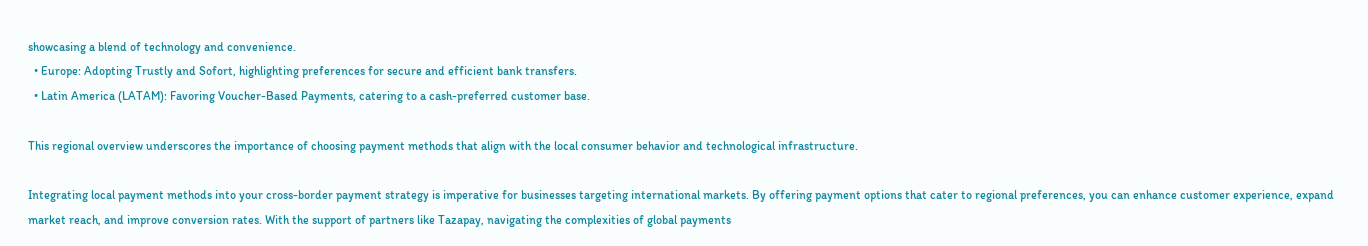showcasing a blend of technology and convenience.
  • Europe: Adopting Trustly and Sofort, highlighting preferences for secure and efficient bank transfers.
  • Latin America (LATAM): Favoring Voucher-Based Payments, catering to a cash-preferred customer base.

This regional overview underscores the importance of choosing payment methods that align with the local consumer behavior and technological infrastructure.

Integrating local payment methods into your cross-border payment strategy is imperative for businesses targeting international markets. By offering payment options that cater to regional preferences, you can enhance customer experience, expand market reach, and improve conversion rates. With the support of partners like Tazapay, navigating the complexities of global payments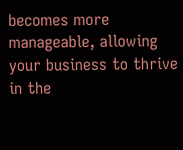becomes more manageable, allowing your business to thrive in the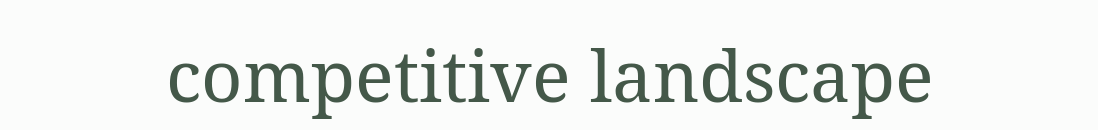competitive landscape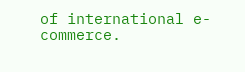of international e-commerce.